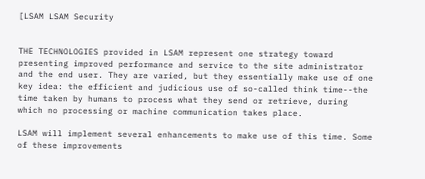[LSAM LSAM Security


THE TECHNOLOGIES provided in LSAM represent one strategy toward presenting improved performance and service to the site administrator and the end user. They are varied, but they essentially make use of one key idea: the efficient and judicious use of so-called think time--the time taken by humans to process what they send or retrieve, during which no processing or machine communication takes place.

LSAM will implement several enhancements to make use of this time. Some of these improvements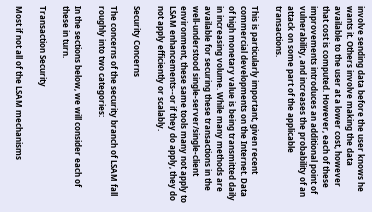involve sending data before the user knows he wants it. Others involve making the data available to the user at a lower cost, however that cost is computed. However, each of these improvements introduces an additional point of vulnerability, and increases the probability of an attack on some part of the applicable transactions.

This is particularly important, given recent commercial developments on the Internet. Data of high monetary value is being transmitted daily in increasing volume. While many methods are available for securing these transactions in the well-understood single-server/single-client environment, these same tools many not apply to LSAM enhancements--or if they do apply, they do not apply efficiently or scalably.

Security Concerns

The concerns of the security branch of LSAM fall roughly into two categories:

In the sections below, we will consider each of these in turn.

Transaction Security

Most if not all of the LSAM mechanisms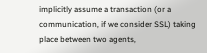implicitly assume a transaction (or a communication, if we consider SSL) taking place between two agents,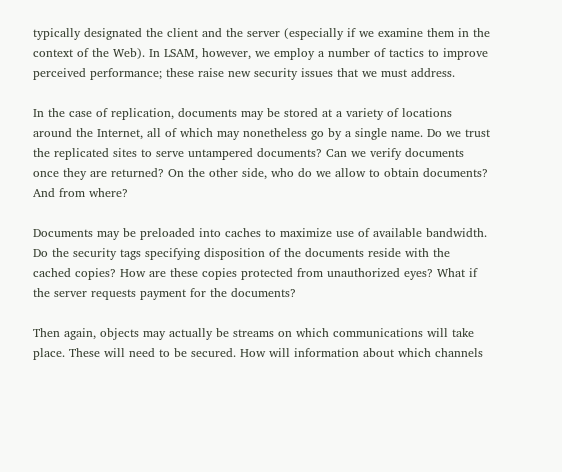typically designated the client and the server (especially if we examine them in the context of the Web). In LSAM, however, we employ a number of tactics to improve perceived performance; these raise new security issues that we must address.

In the case of replication, documents may be stored at a variety of locations around the Internet, all of which may nonetheless go by a single name. Do we trust the replicated sites to serve untampered documents? Can we verify documents once they are returned? On the other side, who do we allow to obtain documents? And from where?

Documents may be preloaded into caches to maximize use of available bandwidth. Do the security tags specifying disposition of the documents reside with the cached copies? How are these copies protected from unauthorized eyes? What if the server requests payment for the documents?

Then again, objects may actually be streams on which communications will take place. These will need to be secured. How will information about which channels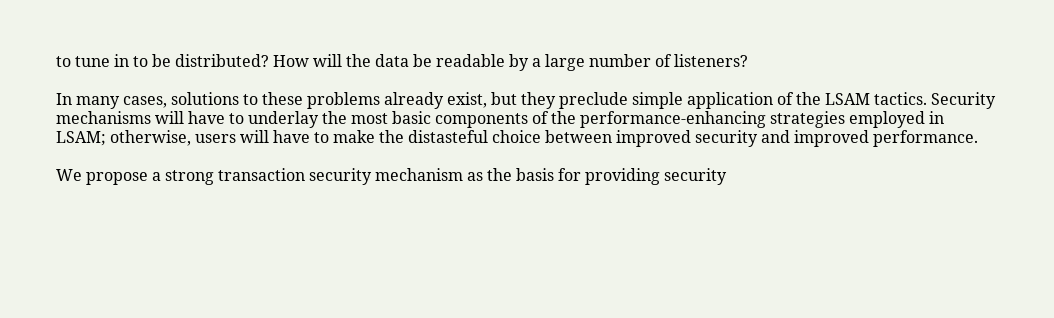to tune in to be distributed? How will the data be readable by a large number of listeners?

In many cases, solutions to these problems already exist, but they preclude simple application of the LSAM tactics. Security mechanisms will have to underlay the most basic components of the performance-enhancing strategies employed in LSAM; otherwise, users will have to make the distasteful choice between improved security and improved performance.

We propose a strong transaction security mechanism as the basis for providing security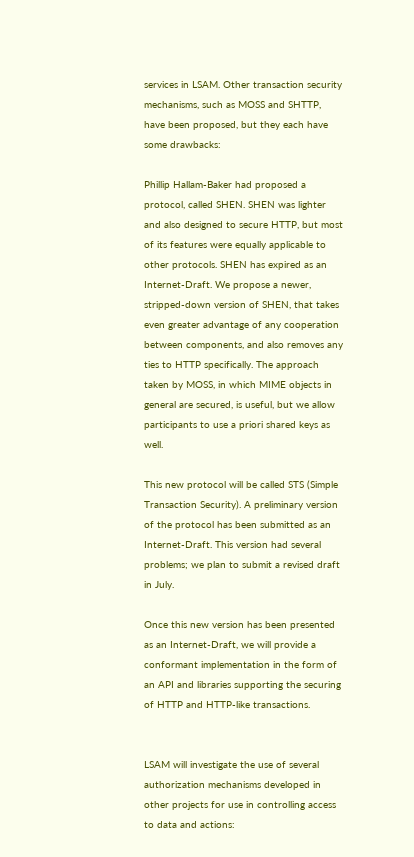services in LSAM. Other transaction security mechanisms, such as MOSS and SHTTP, have been proposed, but they each have some drawbacks:

Phillip Hallam-Baker had proposed a protocol, called SHEN. SHEN was lighter and also designed to secure HTTP, but most of its features were equally applicable to other protocols. SHEN has expired as an Internet-Draft. We propose a newer, stripped-down version of SHEN, that takes even greater advantage of any cooperation between components, and also removes any ties to HTTP specifically. The approach taken by MOSS, in which MIME objects in general are secured, is useful, but we allow participants to use a priori shared keys as well.

This new protocol will be called STS (Simple Transaction Security). A preliminary version of the protocol has been submitted as an Internet-Draft. This version had several problems; we plan to submit a revised draft in July.

Once this new version has been presented as an Internet-Draft, we will provide a conformant implementation in the form of an API and libraries supporting the securing of HTTP and HTTP-like transactions.


LSAM will investigate the use of several authorization mechanisms developed in other projects for use in controlling access to data and actions: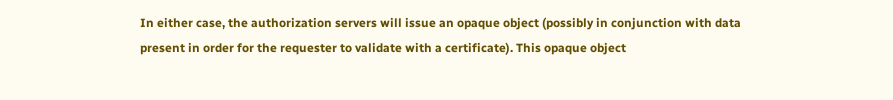In either case, the authorization servers will issue an opaque object (possibly in conjunction with data present in order for the requester to validate with a certificate). This opaque object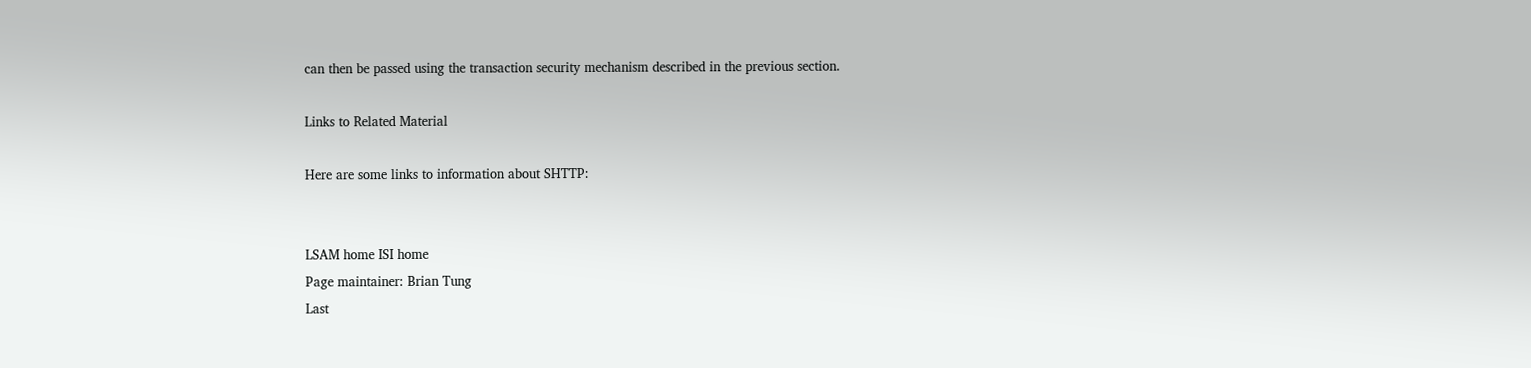can then be passed using the transaction security mechanism described in the previous section.

Links to Related Material

Here are some links to information about SHTTP:


LSAM home ISI home
Page maintainer: Brian Tung
Last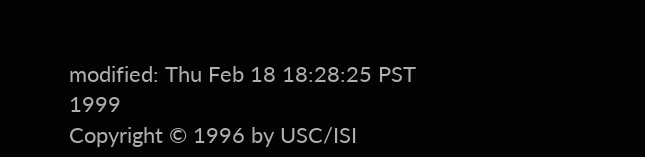modified: Thu Feb 18 18:28:25 PST 1999
Copyright © 1996 by USC/ISI